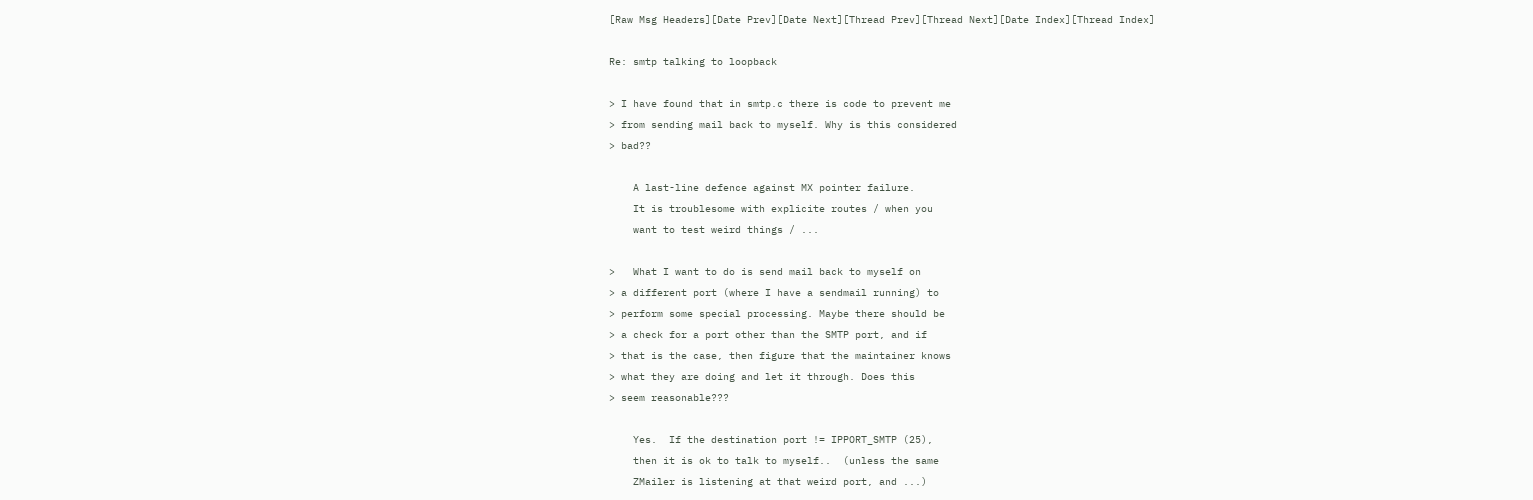[Raw Msg Headers][Date Prev][Date Next][Thread Prev][Thread Next][Date Index][Thread Index]

Re: smtp talking to loopback

> I have found that in smtp.c there is code to prevent me
> from sending mail back to myself. Why is this considered
> bad??

    A last-line defence against MX pointer failure.
    It is troublesome with explicite routes / when you
    want to test weird things / ...

>   What I want to do is send mail back to myself on
> a different port (where I have a sendmail running) to
> perform some special processing. Maybe there should be
> a check for a port other than the SMTP port, and if
> that is the case, then figure that the maintainer knows
> what they are doing and let it through. Does this
> seem reasonable???

    Yes.  If the destination port != IPPORT_SMTP (25),
    then it is ok to talk to myself..  (unless the same
    ZMailer is listening at that weird port, and ...)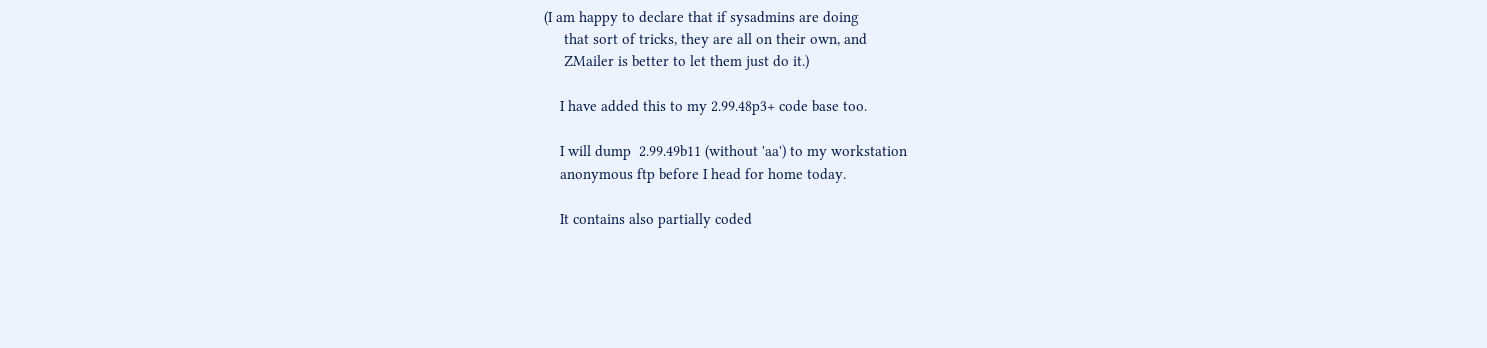(I am happy to declare that if sysadmins are doing
     that sort of tricks, they are all on their own, and
     ZMailer is better to let them just do it.)

    I have added this to my 2.99.48p3+ code base too.

    I will dump  2.99.49b11 (without 'aa') to my workstation
    anonymous ftp before I head for home today.

    It contains also partially coded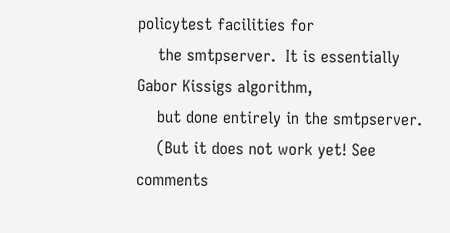policytest facilities for
    the smtpserver.  It is essentially Gabor Kissigs algorithm,
    but done entirely in the smtpserver.
    (But it does not work yet! See comments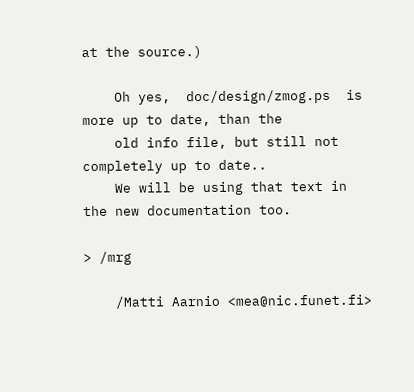at the source.)

    Oh yes,  doc/design/zmog.ps  is more up to date, than the
    old info file, but still not completely up to date..
    We will be using that text in the new documentation too.

> /mrg

    /Matti Aarnio <mea@nic.funet.fi>